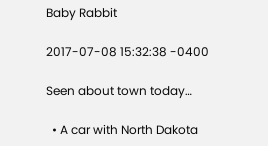Baby Rabbit

2017-07-08 15:32:38 -0400

Seen about town today…

  • A car with North Dakota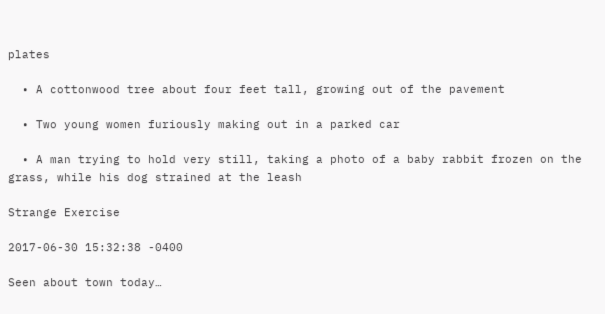plates

  • A cottonwood tree about four feet tall, growing out of the pavement

  • Two young women furiously making out in a parked car

  • A man trying to hold very still, taking a photo of a baby rabbit frozen on the grass, while his dog strained at the leash

Strange Exercise

2017-06-30 15:32:38 -0400

Seen about town today…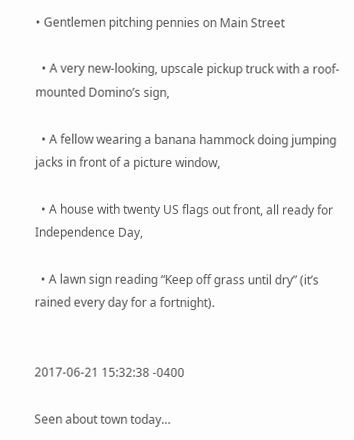• Gentlemen pitching pennies on Main Street

  • A very new-looking, upscale pickup truck with a roof-mounted Domino’s sign,

  • A fellow wearing a banana hammock doing jumping jacks in front of a picture window,

  • A house with twenty US flags out front, all ready for Independence Day,

  • A lawn sign reading “Keep off grass until dry” (it’s rained every day for a fortnight).


2017-06-21 15:32:38 -0400

Seen about town today…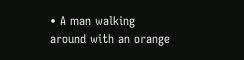• A man walking around with an orange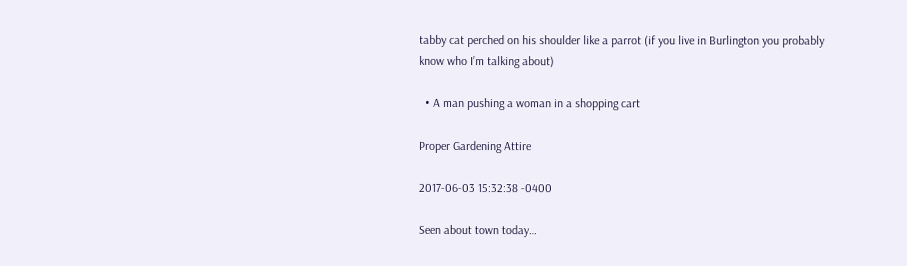tabby cat perched on his shoulder like a parrot (if you live in Burlington you probably know who I’m talking about)

  • A man pushing a woman in a shopping cart

Proper Gardening Attire

2017-06-03 15:32:38 -0400

Seen about town today…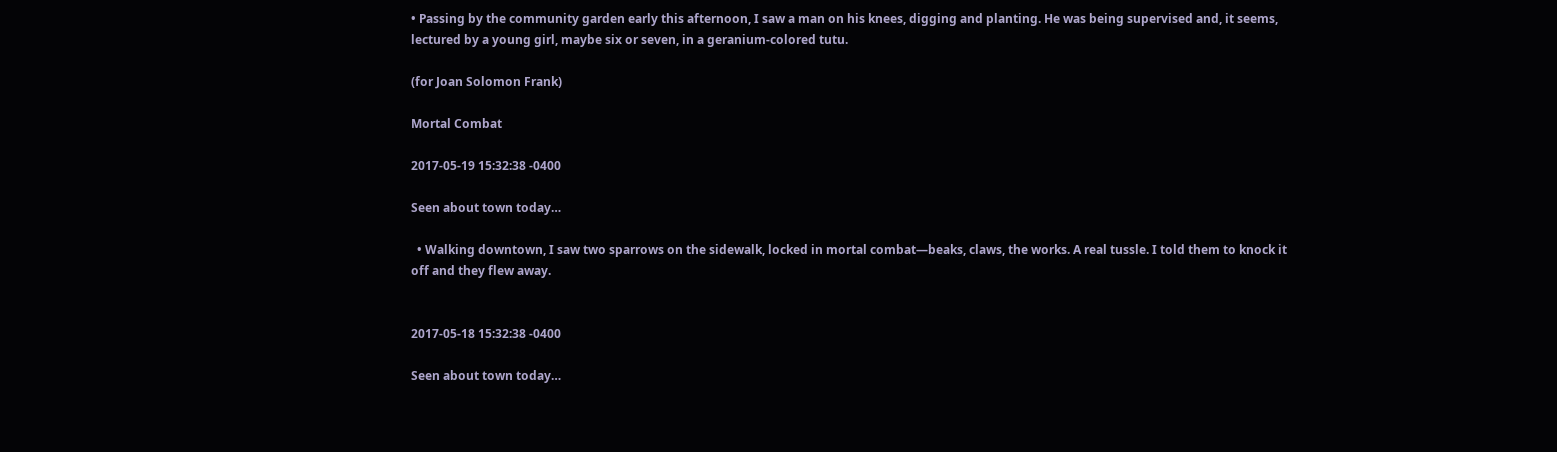• Passing by the community garden early this afternoon, I saw a man on his knees, digging and planting. He was being supervised and, it seems, lectured by a young girl, maybe six or seven, in a geranium-colored tutu.

(for Joan Solomon Frank)

Mortal Combat

2017-05-19 15:32:38 -0400

Seen about town today…

  • Walking downtown, I saw two sparrows on the sidewalk, locked in mortal combat—beaks, claws, the works. A real tussle. I told them to knock it off and they flew away.


2017-05-18 15:32:38 -0400

Seen about town today…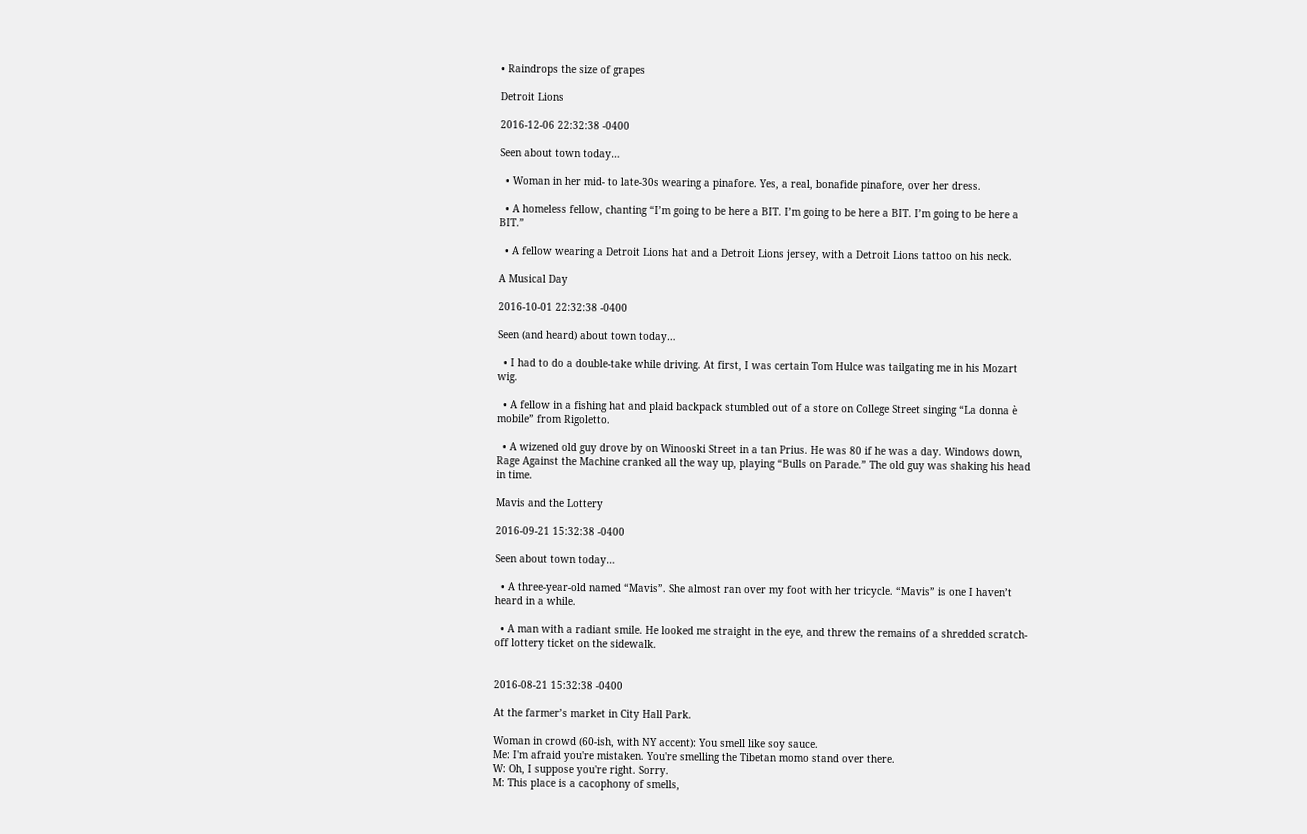• Raindrops the size of grapes

Detroit Lions

2016-12-06 22:32:38 -0400

Seen about town today…

  • Woman in her mid- to late-30s wearing a pinafore. Yes, a real, bonafide pinafore, over her dress.

  • A homeless fellow, chanting “I’m going to be here a BIT. I’m going to be here a BIT. I’m going to be here a BIT.”

  • A fellow wearing a Detroit Lions hat and a Detroit Lions jersey, with a Detroit Lions tattoo on his neck.

A Musical Day

2016-10-01 22:32:38 -0400

Seen (and heard) about town today…

  • I had to do a double-take while driving. At first, I was certain Tom Hulce was tailgating me in his Mozart wig.

  • A fellow in a fishing hat and plaid backpack stumbled out of a store on College Street singing “La donna è mobile” from Rigoletto.

  • A wizened old guy drove by on Winooski Street in a tan Prius. He was 80 if he was a day. Windows down, Rage Against the Machine cranked all the way up, playing “Bulls on Parade.” The old guy was shaking his head in time.

Mavis and the Lottery

2016-09-21 15:32:38 -0400

Seen about town today…

  • A three-year-old named “Mavis”. She almost ran over my foot with her tricycle. “Mavis” is one I haven’t heard in a while.

  • A man with a radiant smile. He looked me straight in the eye, and threw the remains of a shredded scratch-off lottery ticket on the sidewalk.


2016-08-21 15:32:38 -0400

At the farmer’s market in City Hall Park.

Woman in crowd (60-ish, with NY accent): You smell like soy sauce.
Me: I'm afraid you're mistaken. You're smelling the Tibetan momo stand over there.
W: Oh, I suppose you're right. Sorry.
M: This place is a cacophony of smells,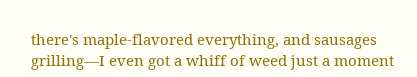there's maple-flavored everything, and sausages grilling—I even got a whiff of weed just a moment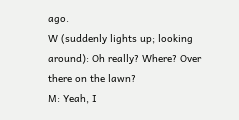ago.
W (suddenly lights up; looking around): Oh really? Where? Over there on the lawn?
M: Yeah, I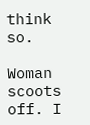think so.

Woman scoots off. I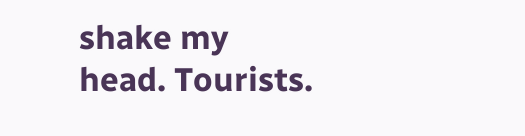shake my head. Tourists.